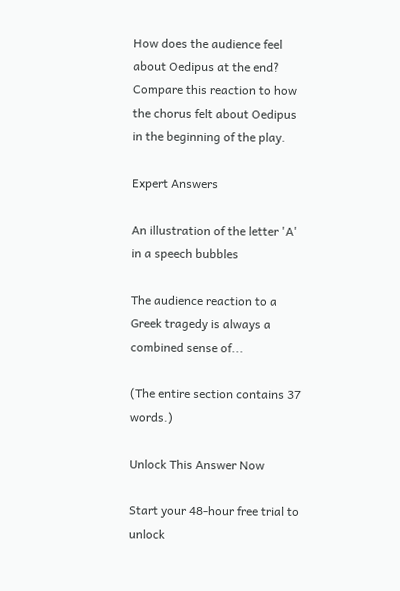How does the audience feel about Oedipus at the end? Compare this reaction to how the chorus felt about Oedipus in the beginning of the play.

Expert Answers

An illustration of the letter 'A' in a speech bubbles

The audience reaction to a Greek tragedy is always a combined sense of...

(The entire section contains 37 words.)

Unlock This Answer Now

Start your 48-hour free trial to unlock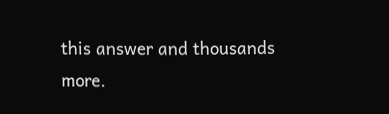this answer and thousands more.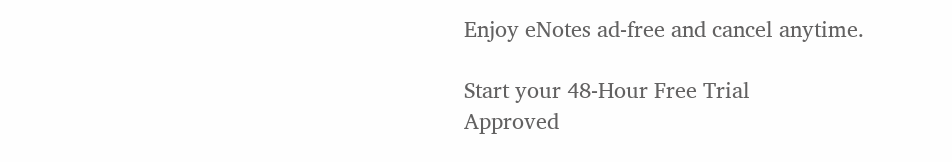Enjoy eNotes ad-free and cancel anytime.

Start your 48-Hour Free Trial
Approved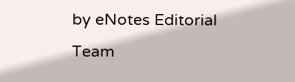by eNotes Editorial Team